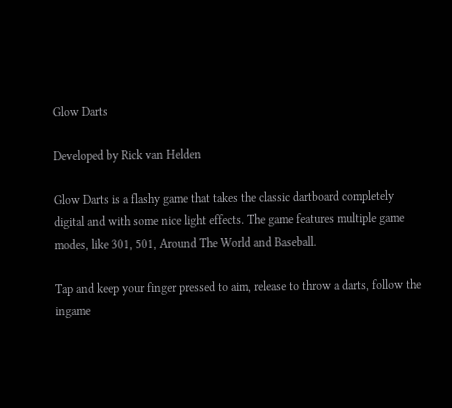Glow Darts

Developed by Rick van Helden

Glow Darts is a flashy game that takes the classic dartboard completely digital and with some nice light effects. The game features multiple game modes, like 301, 501, Around The World and Baseball.

Tap and keep your finger pressed to aim, release to throw a darts, follow the ingame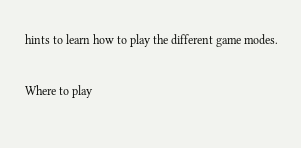hints to learn how to play the different game modes.

Where to play